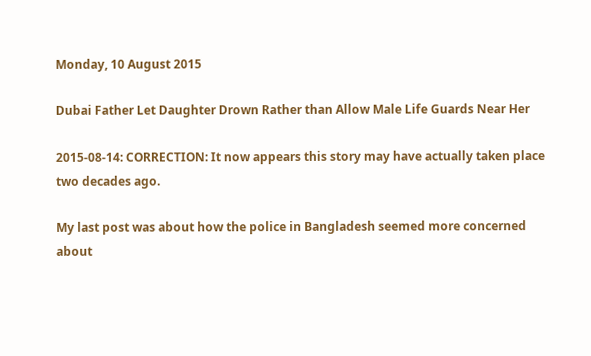Monday, 10 August 2015

Dubai Father Let Daughter Drown Rather than Allow Male Life Guards Near Her

2015-08-14: CORRECTION: It now appears this story may have actually taken place two decades ago.

My last post was about how the police in Bangladesh seemed more concerned about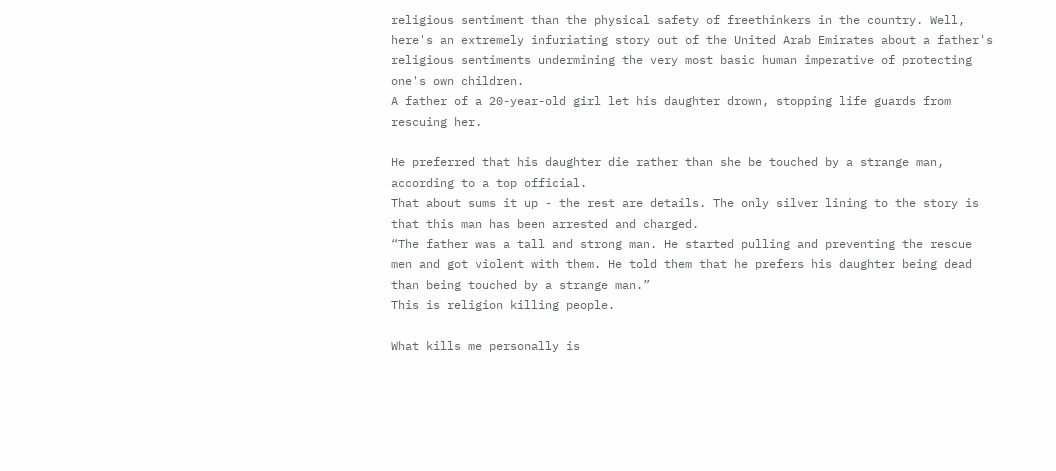religious sentiment than the physical safety of freethinkers in the country. Well, here's an extremely infuriating story out of the United Arab Emirates about a father's religious sentiments undermining the very most basic human imperative of protecting one's own children.
A father of a 20-year-old girl let his daughter drown, stopping life guards from rescuing her.

He preferred that his daughter die rather than she be touched by a strange man, according to a top official.
That about sums it up - the rest are details. The only silver lining to the story is that this man has been arrested and charged.
“The father was a tall and strong man. He started pulling and preventing the rescue men and got violent with them. He told them that he prefers his daughter being dead than being touched by a strange man.”
This is religion killing people.

What kills me personally is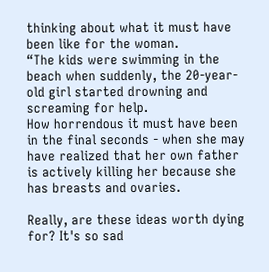thinking about what it must have been like for the woman.
“The kids were swimming in the beach when suddenly, the 20-year-old girl started drowning and screaming for help.
How horrendous it must have been in the final seconds - when she may have realized that her own father is actively killing her because she has breasts and ovaries.

Really, are these ideas worth dying for? It's so sad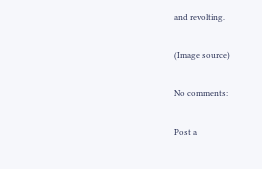and revolting.

(Image source)

No comments:

Post a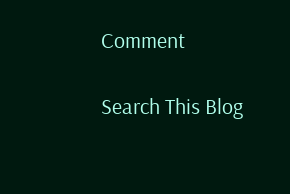Comment

Search This Blog